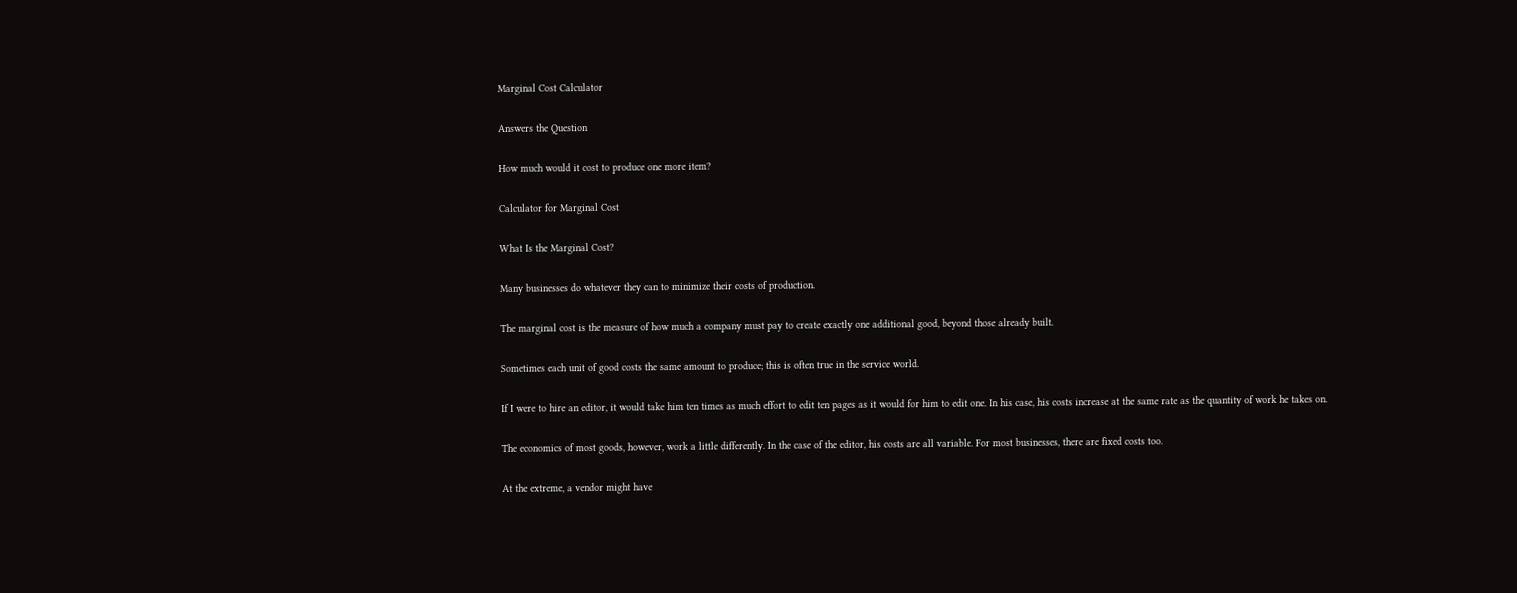Marginal Cost Calculator

Answers the Question

How much would it cost to produce one more item?

Calculator for Marginal Cost

What Is the Marginal Cost?

Many businesses do whatever they can to minimize their costs of production.

The marginal cost is the measure of how much a company must pay to create exactly one additional good, beyond those already built.

Sometimes each unit of good costs the same amount to produce; this is often true in the service world.

If I were to hire an editor, it would take him ten times as much effort to edit ten pages as it would for him to edit one. In his case, his costs increase at the same rate as the quantity of work he takes on.

The economics of most goods, however, work a little differently. In the case of the editor, his costs are all variable. For most businesses, there are fixed costs too.

At the extreme, a vendor might have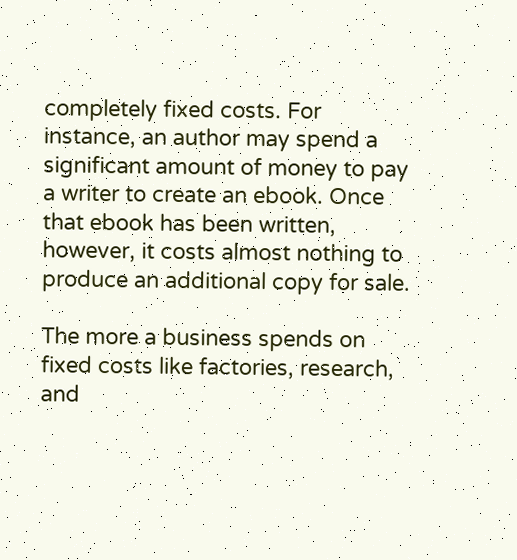completely fixed costs. For instance, an author may spend a significant amount of money to pay a writer to create an ebook. Once that ebook has been written, however, it costs almost nothing to produce an additional copy for sale.

The more a business spends on fixed costs like factories, research, and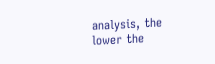analysis, the lower the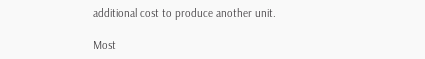additional cost to produce another unit.

Most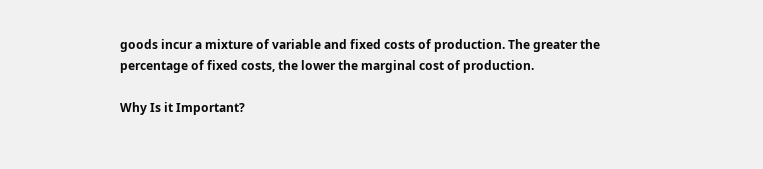goods incur a mixture of variable and fixed costs of production. The greater the percentage of fixed costs, the lower the marginal cost of production.

Why Is it Important?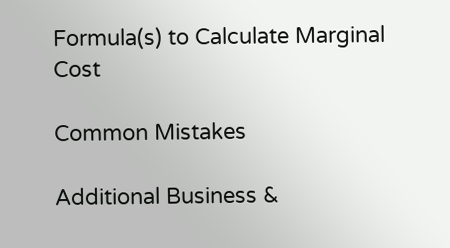Formula(s) to Calculate Marginal Cost

Common Mistakes

Additional Business &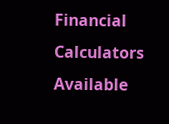Financial Calculators Available